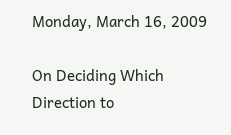Monday, March 16, 2009

On Deciding Which Direction to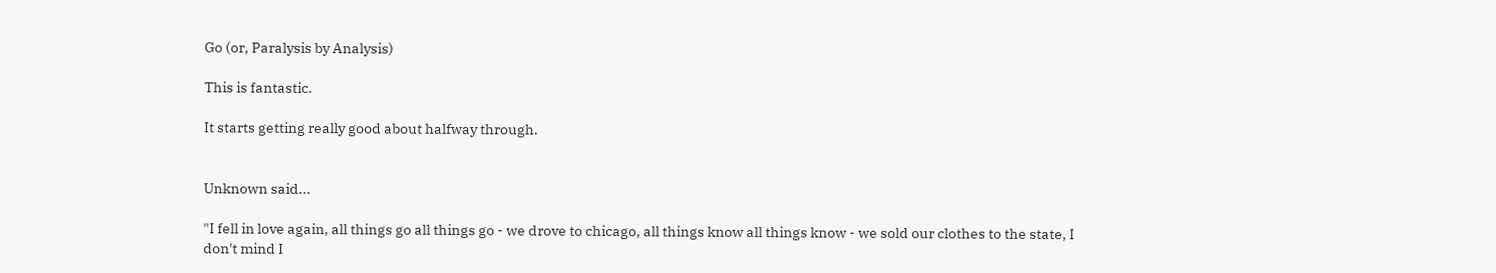Go (or, Paralysis by Analysis)

This is fantastic.

It starts getting really good about halfway through.


Unknown said...

"I fell in love again, all things go all things go - we drove to chicago, all things know all things know - we sold our clothes to the state, I don't mind I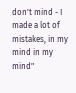don't mind - I made a lot of mistakes, in my mind in my mind"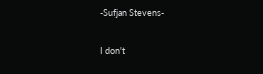-Sufjan Stevens-

I don't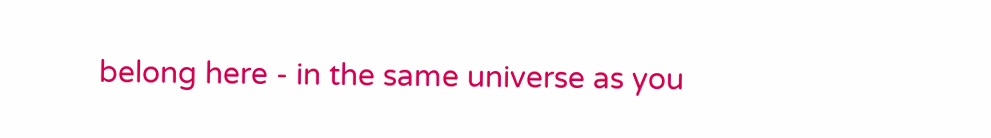belong here - in the same universe as you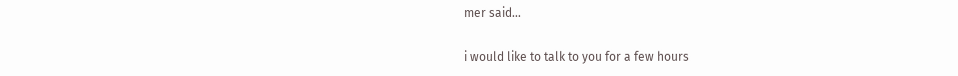mer said...

i would like to talk to you for a few hours